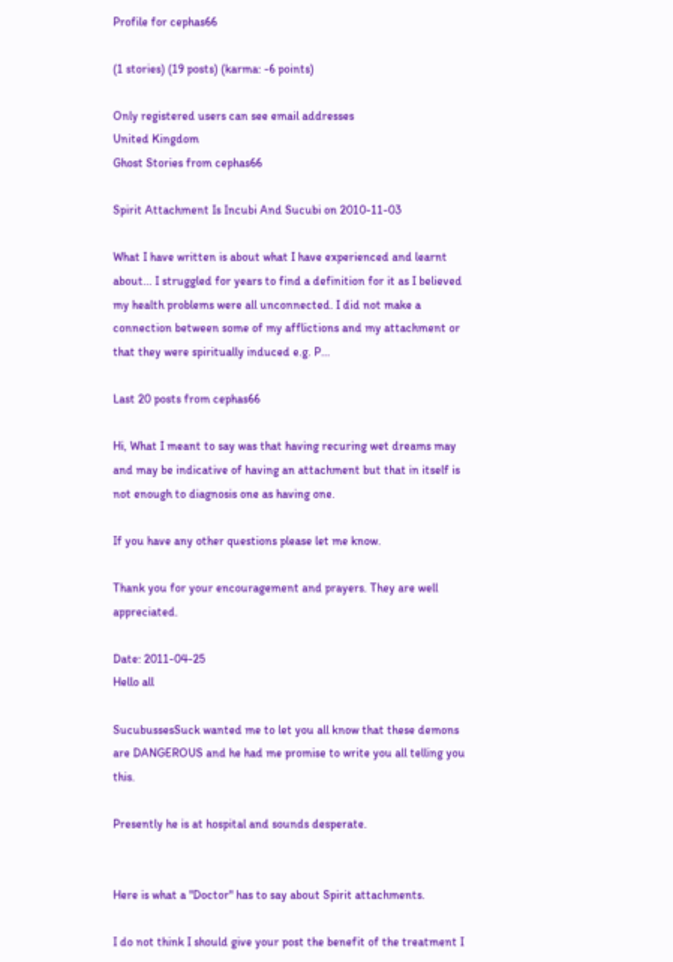Profile for cephas66

(1 stories) (19 posts) (karma: -6 points)

Only registered users can see email addresses
United Kingdom
Ghost Stories from cephas66

Spirit Attachment Is Incubi And Sucubi on 2010-11-03

What I have written is about what I have experienced and learnt about... I struggled for years to find a definition for it as I believed my health problems were all unconnected. I did not make a connection between some of my afflictions and my attachment or that they were spiritually induced e.g. P...

Last 20 posts from cephas66

Hi, What I meant to say was that having recuring wet dreams may and may be indicative of having an attachment but that in itself is not enough to diagnosis one as having one.

If you have any other questions please let me know.

Thank you for your encouragement and prayers. They are well appreciated.

Date: 2011-04-25
Hello all

SucubussesSuck wanted me to let you all know that these demons are DANGEROUS and he had me promise to write you all telling you this.

Presently he is at hospital and sounds desperate.


Here is what a "Doctor" has to say about Spirit attachments.

I do not think I should give your post the benefit of the treatment I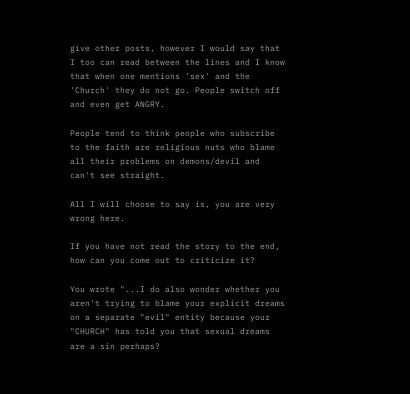give other posts, however I would say that I too can read between the lines and I know that when one mentions 'sex' and the 'Church' they do not go. People switch off and even get ANGRY.

People tend to think people who subscribe to the faith are religious nuts who blame all their problems on demons/devil and can't see straight.

All I will choose to say is, you are very wrong here.

If you have not read the story to the end, how can you come out to criticize it?

You wrote "...I do also wonder whether you aren't trying to blame your explicit dreams on a separate "evil" entity because your "CHURCH" has told you that sexual dreams are a sin perhaps?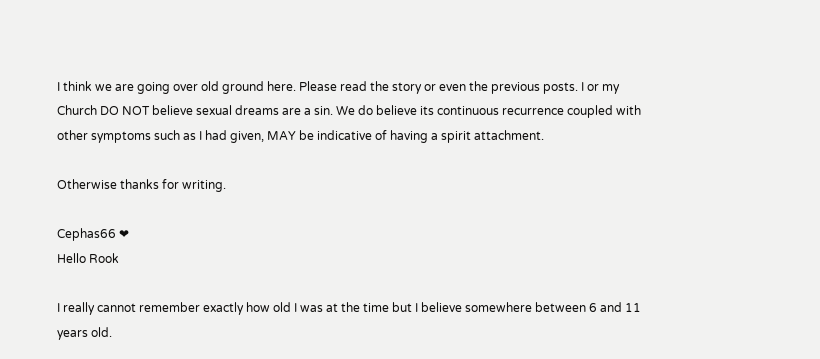I think we are going over old ground here. Please read the story or even the previous posts. I or my Church DO NOT believe sexual dreams are a sin. We do believe its continuous recurrence coupled with other symptoms such as I had given, MAY be indicative of having a spirit attachment.

Otherwise thanks for writing.

Cephas66 ❤
Hello Rook

I really cannot remember exactly how old I was at the time but I believe somewhere between 6 and 11 years old.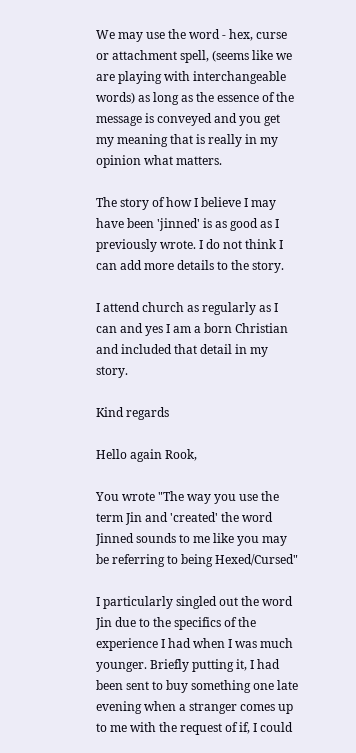We may use the word - hex, curse or attachment spell, (seems like we are playing with interchangeable words) as long as the essence of the message is conveyed and you get my meaning that is really in my opinion what matters.

The story of how I believe I may have been 'jinned' is as good as I previously wrote. I do not think I can add more details to the story.

I attend church as regularly as I can and yes I am a born Christian and included that detail in my story.

Kind regards

Hello again Rook,

You wrote "The way you use the term Jin and 'created' the word Jinned sounds to me like you may be referring to being Hexed/Cursed"

I particularly singled out the word Jin due to the specifics of the experience I had when I was much younger. Briefly putting it, I had been sent to buy something one late evening when a stranger comes up to me with the request of if, I could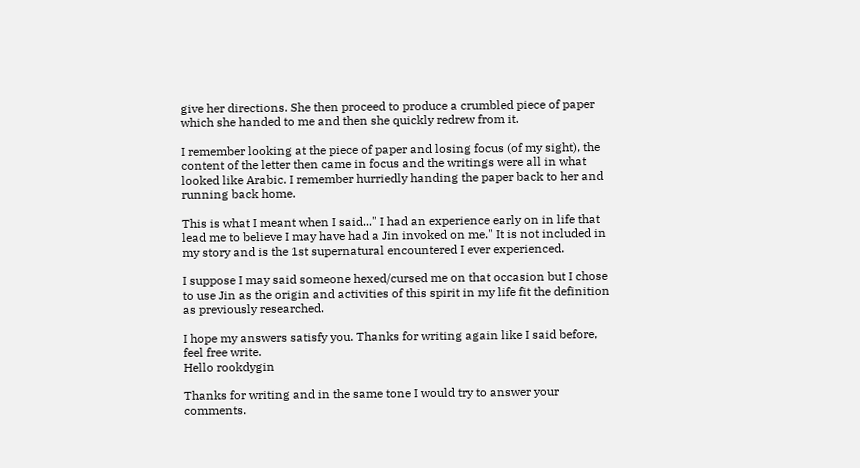give her directions. She then proceed to produce a crumbled piece of paper which she handed to me and then she quickly redrew from it.

I remember looking at the piece of paper and losing focus (of my sight), the content of the letter then came in focus and the writings were all in what looked like Arabic. I remember hurriedly handing the paper back to her and running back home.

This is what I meant when I said..." I had an experience early on in life that lead me to believe I may have had a Jin invoked on me." It is not included in my story and is the 1st supernatural encountered I ever experienced.

I suppose I may said someone hexed/cursed me on that occasion but I chose to use Jin as the origin and activities of this spirit in my life fit the definition as previously researched.

I hope my answers satisfy you. Thanks for writing again like I said before, feel free write.
Hello rookdygin

Thanks for writing and in the same tone I would try to answer your comments.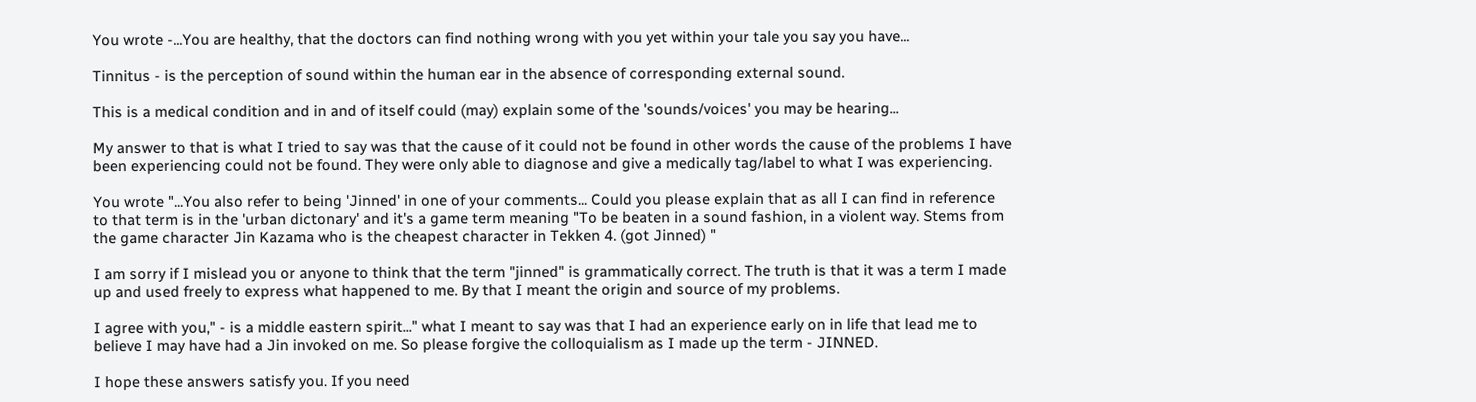You wrote -...You are healthy, that the doctors can find nothing wrong with you yet within your tale you say you have...

Tinnitus - is the perception of sound within the human ear in the absence of corresponding external sound.

This is a medical condition and in and of itself could (may) explain some of the 'sounds/voices' you may be hearing...

My answer to that is what I tried to say was that the cause of it could not be found in other words the cause of the problems I have been experiencing could not be found. They were only able to diagnose and give a medically tag/label to what I was experiencing.

You wrote "...You also refer to being 'Jinned' in one of your comments... Could you please explain that as all I can find in reference to that term is in the 'urban dictonary' and it's a game term meaning "To be beaten in a sound fashion, in a violent way. Stems from the game character Jin Kazama who is the cheapest character in Tekken 4. (got Jinned) "

I am sorry if I mislead you or anyone to think that the term "jinned" is grammatically correct. The truth is that it was a term I made up and used freely to express what happened to me. By that I meant the origin and source of my problems.

I agree with you," - is a middle eastern spirit..." what I meant to say was that I had an experience early on in life that lead me to believe I may have had a Jin invoked on me. So please forgive the colloquialism as I made up the term - JINNED.

I hope these answers satisfy you. If you need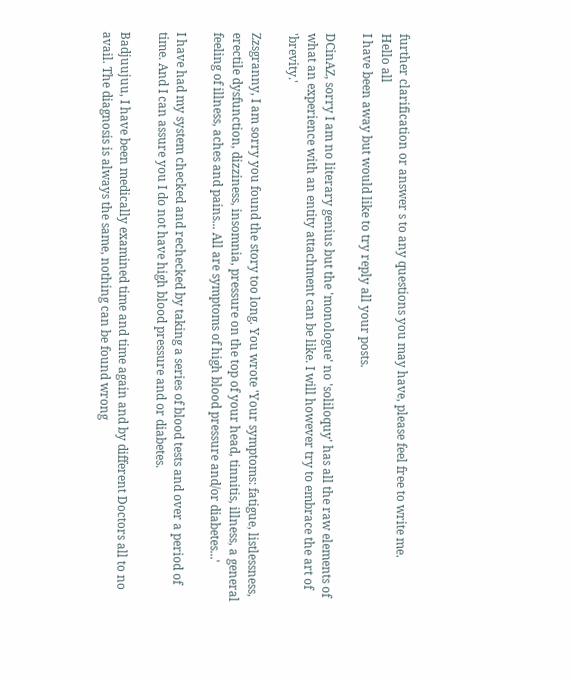further clarification or answer s to any questions you may have, please feel free to write me.
Hello all
I have been away but would like to try reply all your posts.

DCinAZ, sorry I am no literary genius but the 'monologue' no 'soliloquy' has all the raw elements of what an experience with an entity attachment can be like. I will however try to embrace the art of 'brevity.'

Zzsgranny, I am sorry you found the story too long. You wrote 'Your symptoms: fatigue, listlessness, erectile dysfunction, dizziness, insomnia, pressure on the top of your head, tinnitis, illness, a general feeling of illness, aches and pains... All are symptoms of high blood pressure and/or diabetes...'

I have had my system checked and rechecked by taking a series of blood tests and over a period of time. And I can assure you I do not have high blood pressure and or diabetes.

Badjuujuu, I have been medically examined time and time again and by different Doctors all to no avail. The diagnosis is always the same, nothing can be found wrong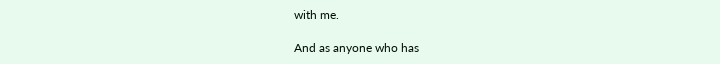with me.

And as anyone who has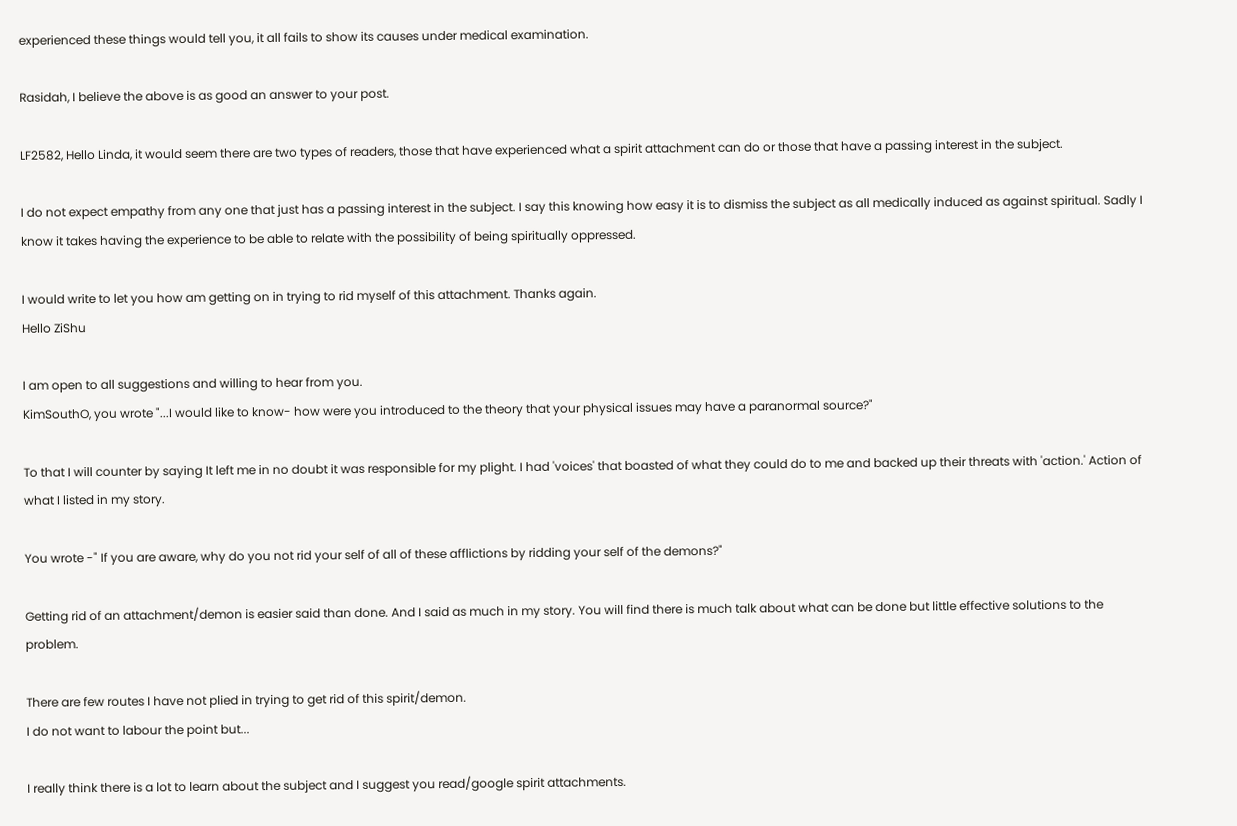experienced these things would tell you, it all fails to show its causes under medical examination.

Rasidah, I believe the above is as good an answer to your post.

LF2582, Hello Linda, it would seem there are two types of readers, those that have experienced what a spirit attachment can do or those that have a passing interest in the subject.

I do not expect empathy from any one that just has a passing interest in the subject. I say this knowing how easy it is to dismiss the subject as all medically induced as against spiritual. Sadly I know it takes having the experience to be able to relate with the possibility of being spiritually oppressed.

I would write to let you how am getting on in trying to rid myself of this attachment. Thanks again.
Hello ZiShu

I am open to all suggestions and willing to hear from you.
KimSouthO, you wrote "...I would like to know- how were you introduced to the theory that your physical issues may have a paranormal source?"

To that I will counter by saying It left me in no doubt it was responsible for my plight. I had 'voices' that boasted of what they could do to me and backed up their threats with 'action.' Action of what I listed in my story.

You wrote -" If you are aware, why do you not rid your self of all of these afflictions by ridding your self of the demons?"

Getting rid of an attachment/demon is easier said than done. And I said as much in my story. You will find there is much talk about what can be done but little effective solutions to the problem.

There are few routes I have not plied in trying to get rid of this spirit/demon.
I do not want to labour the point but...

I really think there is a lot to learn about the subject and I suggest you read/google spirit attachments.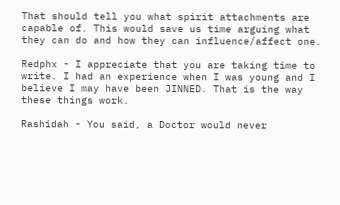That should tell you what spirit attachments are capable of. This would save us time arguing what they can do and how they can influence/affect one.

Redphx - I appreciate that you are taking time to write. I had an experience when I was young and I believe I may have been JINNED. That is the way these things work.

Rashidah - You said, a Doctor would never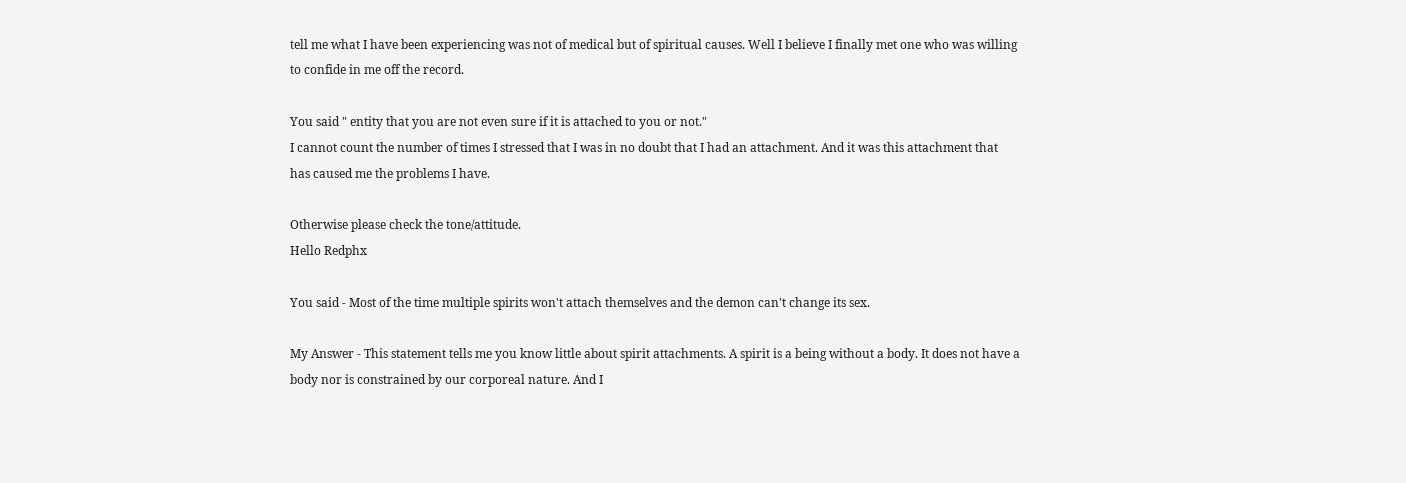tell me what I have been experiencing was not of medical but of spiritual causes. Well I believe I finally met one who was willing to confide in me off the record.

You said " entity that you are not even sure if it is attached to you or not."
I cannot count the number of times I stressed that I was in no doubt that I had an attachment. And it was this attachment that has caused me the problems I have.

Otherwise please check the tone/attitude.
Hello Redphx

You said - Most of the time multiple spirits won't attach themselves and the demon can't change its sex.

My Answer - This statement tells me you know little about spirit attachments. A spirit is a being without a body. It does not have a body nor is constrained by our corporeal nature. And I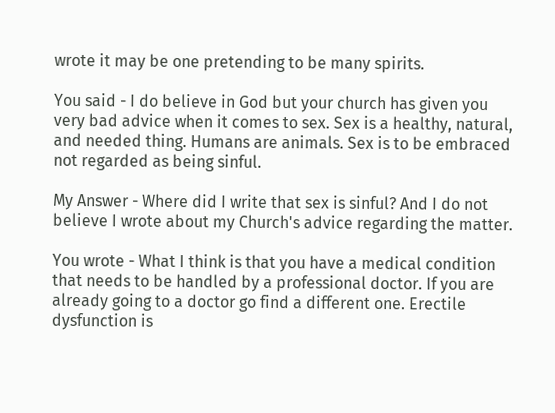wrote it may be one pretending to be many spirits.

You said - I do believe in God but your church has given you very bad advice when it comes to sex. Sex is a healthy, natural, and needed thing. Humans are animals. Sex is to be embraced not regarded as being sinful.

My Answer - Where did I write that sex is sinful? And I do not believe I wrote about my Church's advice regarding the matter.

You wrote - What I think is that you have a medical condition that needs to be handled by a professional doctor. If you are already going to a doctor go find a different one. Erectile dysfunction is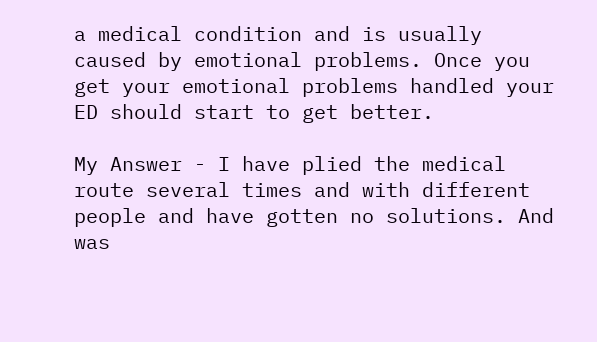a medical condition and is usually caused by emotional problems. Once you get your emotional problems handled your ED should start to get better.

My Answer - I have plied the medical route several times and with different people and have gotten no solutions. And was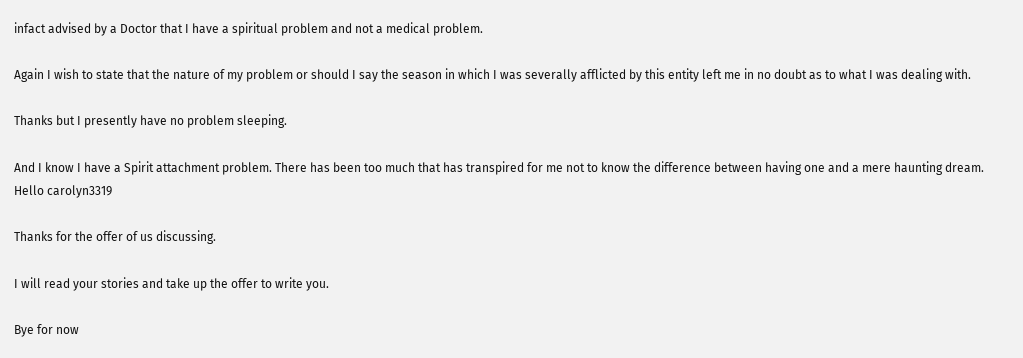infact advised by a Doctor that I have a spiritual problem and not a medical problem.

Again I wish to state that the nature of my problem or should I say the season in which I was severally afflicted by this entity left me in no doubt as to what I was dealing with.

Thanks but I presently have no problem sleeping.

And I know I have a Spirit attachment problem. There has been too much that has transpired for me not to know the difference between having one and a mere haunting dream.
Hello carolyn3319

Thanks for the offer of us discussing.

I will read your stories and take up the offer to write you.

Bye for now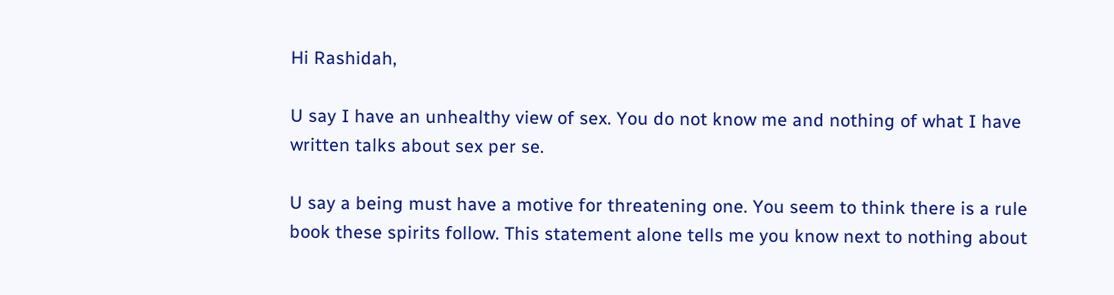Hi Rashidah,

U say I have an unhealthy view of sex. You do not know me and nothing of what I have written talks about sex per se.

U say a being must have a motive for threatening one. You seem to think there is a rule book these spirits follow. This statement alone tells me you know next to nothing about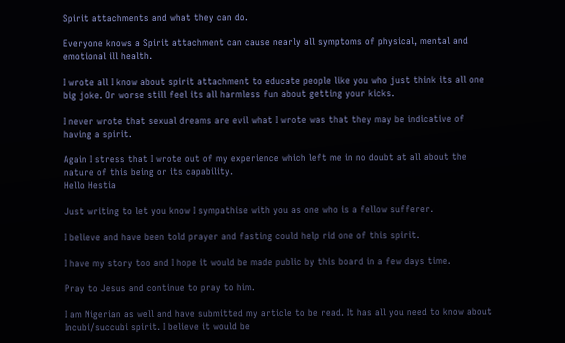Spirit attachments and what they can do.

Everyone knows a Spirit attachment can cause nearly all symptoms of physical, mental and emotional ill health.

I wrote all I know about spirit attachment to educate people like you who just think its all one big joke. Or worse still feel its all harmless fun about getting your kicks.

I never wrote that sexual dreams are evil what I wrote was that they may be indicative of having a spirit.

Again I stress that I wrote out of my experience which left me in no doubt at all about the nature of this being or its capability.
Hello Hestia

Just writing to let you know I sympathise with you as one who is a fellow sufferer.

I believe and have been told prayer and fasting could help rid one of this spirit.

I have my story too and I hope it would be made public by this board in a few days time.

Pray to Jesus and continue to pray to him.

I am Nigerian as well and have submitted my article to be read. It has all you need to know about Incubi/succubi spirit. I believe it would be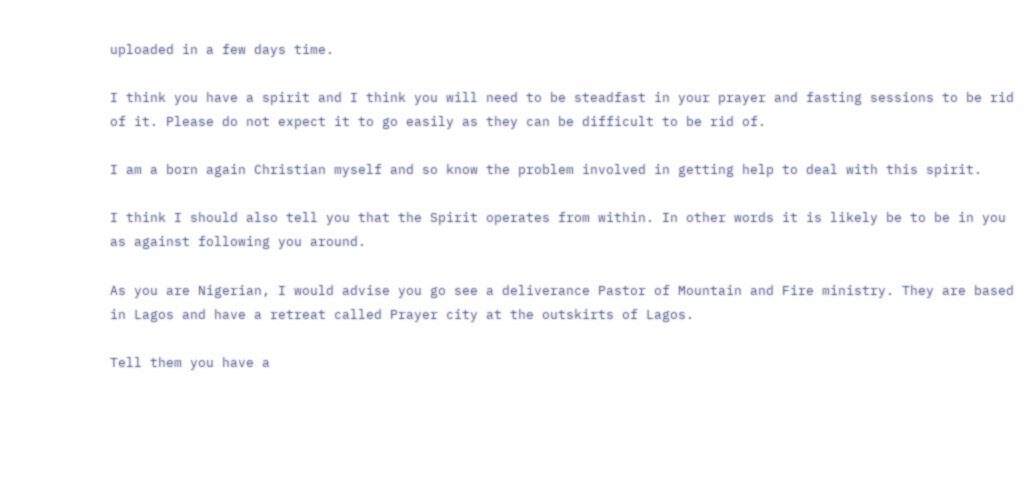uploaded in a few days time.

I think you have a spirit and I think you will need to be steadfast in your prayer and fasting sessions to be rid of it. Please do not expect it to go easily as they can be difficult to be rid of.

I am a born again Christian myself and so know the problem involved in getting help to deal with this spirit.

I think I should also tell you that the Spirit operates from within. In other words it is likely be to be in you as against following you around.

As you are Nigerian, I would advise you go see a deliverance Pastor of Mountain and Fire ministry. They are based in Lagos and have a retreat called Prayer city at the outskirts of Lagos.

Tell them you have a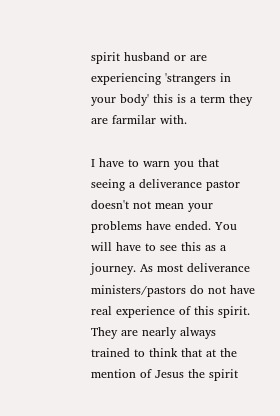spirit husband or are experiencing 'strangers in your body' this is a term they are farmilar with.

I have to warn you that seeing a deliverance pastor doesn't not mean your problems have ended. You will have to see this as a journey. As most deliverance ministers/pastors do not have real experience of this spirit. They are nearly always trained to think that at the mention of Jesus the spirit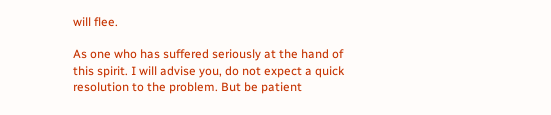will flee.

As one who has suffered seriously at the hand of this spirit. I will advise you, do not expect a quick resolution to the problem. But be patient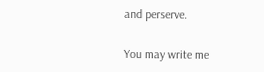and perserve.

You may write me